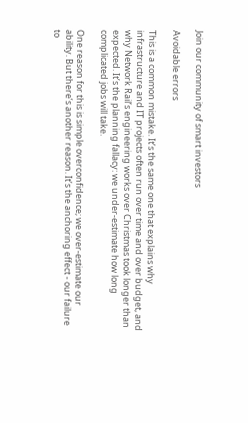Join our community of smart investors

Avoidable errors

This is a common mistake. It’s the same one that explains why infrastructure and IT projects often run over time and over budget, and why Network Rail’s engineering works over Christmas took longer than expected. It’s the planning fallacy: we under-estimate how long complicated jobs will take.

One reason for this is simple overconfidence; we over-estimate our ability. But there’s another reason. It’s the anchoring effect - our failure to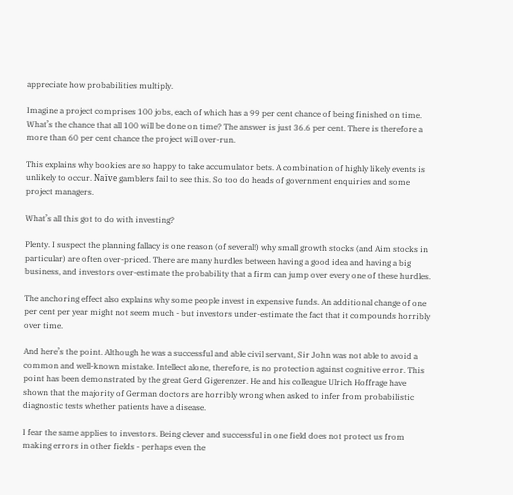appreciate how probabilities multiply.

Imagine a project comprises 100 jobs, each of which has a 99 per cent chance of being finished on time. What’s the chance that all 100 will be done on time? The answer is just 36.6 per cent. There is therefore a more than 60 per cent chance the project will over-run.

This explains why bookies are so happy to take accumulator bets. A combination of highly likely events is unlikely to occur. Naïve gamblers fail to see this. So too do heads of government enquiries and some project managers.

What’s all this got to do with investing?

Plenty. I suspect the planning fallacy is one reason (of several!) why small growth stocks (and Aim stocks in particular) are often over-priced. There are many hurdles between having a good idea and having a big business, and investors over-estimate the probability that a firm can jump over every one of these hurdles.

The anchoring effect also explains why some people invest in expensive funds. An additional change of one per cent per year might not seem much - but investors under-estimate the fact that it compounds horribly over time.

And here’s the point. Although he was a successful and able civil servant, Sir John was not able to avoid a common and well-known mistake. Intellect alone, therefore, is no protection against cognitive error. This point has been demonstrated by the great Gerd Gigerenzer. He and his colleague Ulrich Hoffrage have shown that the majority of German doctors are horribly wrong when asked to infer from probabilistic diagnostic tests whether patients have a disease.

I fear the same applies to investors. Being clever and successful in one field does not protect us from making errors in other fields - perhaps even the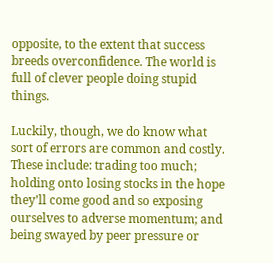opposite, to the extent that success breeds overconfidence. The world is full of clever people doing stupid things.

Luckily, though, we do know what sort of errors are common and costly. These include: trading too much; holding onto losing stocks in the hope they’ll come good and so exposing ourselves to adverse momentum; and being swayed by peer pressure or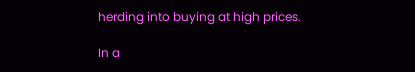herding into buying at high prices.

In a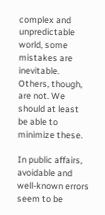complex and unpredictable world, some mistakes are inevitable. Others, though, are not. We should at least be able to minimize these.

In public affairs, avoidable and well-known errors seem to be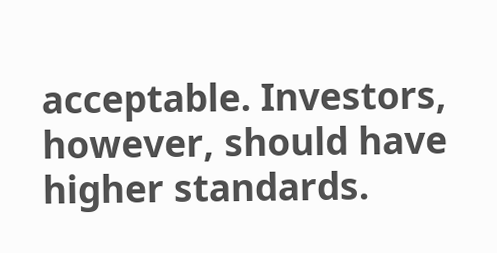acceptable. Investors, however, should have higher standards.